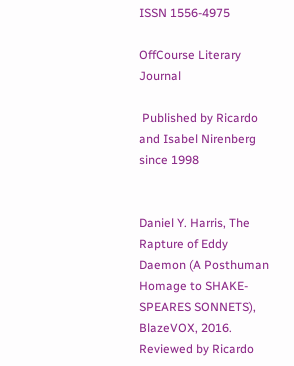ISSN 1556-4975

OffCourse Literary Journal

 Published by Ricardo and Isabel Nirenberg since 1998


Daniel Y. Harris, The Rapture of Eddy Daemon (A Posthuman Homage to SHAKE-SPEARES SONNETS), BlazeVOX, 2016. Reviewed by Ricardo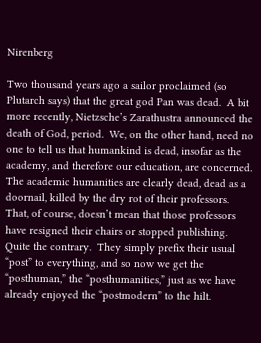Nirenberg

Two thousand years ago a sailor proclaimed (so Plutarch says) that the great god Pan was dead.  A bit more recently, Nietzsche’s Zarathustra announced the death of God, period.  We, on the other hand, need no one to tell us that humankind is dead, insofar as the academy, and therefore our education, are concerned.  The academic humanities are clearly dead, dead as a doornail, killed by the dry rot of their professors.  That, of course, doesn’t mean that those professors have resigned their chairs or stopped publishing.  Quite the contrary.  They simply prefix their usual “post” to everything, and so now we get the “posthuman,” the “posthumanities,” just as we have already enjoyed the “postmodern” to the hilt.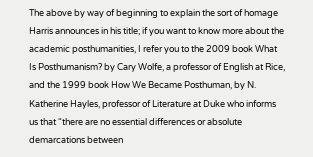The above by way of beginning to explain the sort of homage Harris announces in his title; if you want to know more about the academic posthumanities, I refer you to the 2009 book What Is Posthumanism? by Cary Wolfe, a professor of English at Rice, and the 1999 book How We Became Posthuman, by N. Katherine Hayles, professor of Literature at Duke who informs us that “there are no essential differences or absolute demarcations between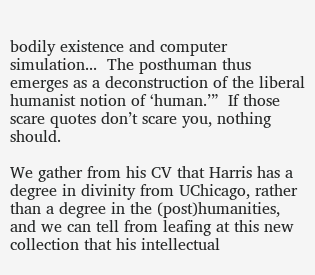bodily existence and computer simulation...  The posthuman thus emerges as a deconstruction of the liberal humanist notion of ‘human.’”  If those scare quotes don’t scare you, nothing should.

We gather from his CV that Harris has a degree in divinity from UChicago, rather than a degree in the (post)humanities, and we can tell from leafing at this new collection that his intellectual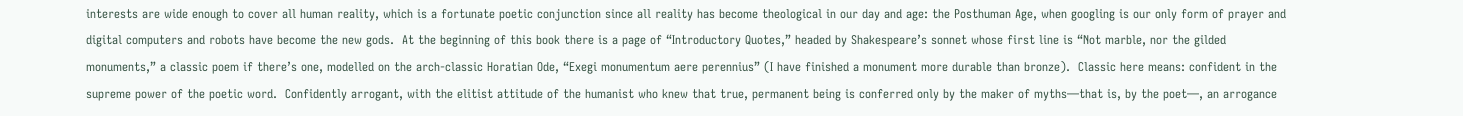interests are wide enough to cover all human reality, which is a fortunate poetic conjunction since all reality has become theological in our day and age: the Posthuman Age, when googling is our only form of prayer and digital computers and robots have become the new gods.  At the beginning of this book there is a page of “Introductory Quotes,” headed by Shakespeare’s sonnet whose first line is “Not marble, nor the gilded monuments,” a classic poem if there’s one, modelled on the arch-classic Horatian Ode, “Exegi monumentum aere perennius” (I have finished a monument more durable than bronze).  Classic here means: confident in the supreme power of the poetic word.  Confidently arrogant, with the elitist attitude of the humanist who knew that true, permanent being is conferred only by the maker of myths—that is, by the poet—, an arrogance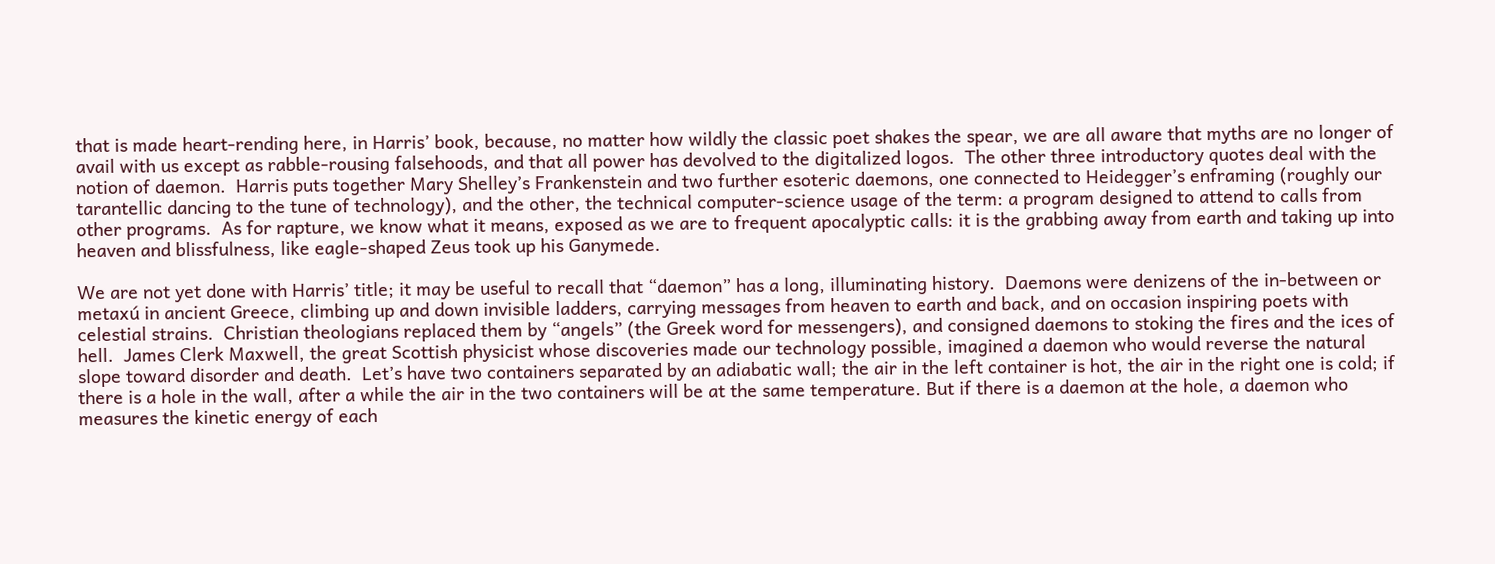that is made heart-rending here, in Harris’ book, because, no matter how wildly the classic poet shakes the spear, we are all aware that myths are no longer of avail with us except as rabble-rousing falsehoods, and that all power has devolved to the digitalized logos.  The other three introductory quotes deal with the notion of daemon.  Harris puts together Mary Shelley’s Frankenstein and two further esoteric daemons, one connected to Heidegger’s enframing (roughly our tarantellic dancing to the tune of technology), and the other, the technical computer-science usage of the term: a program designed to attend to calls from other programs.  As for rapture, we know what it means, exposed as we are to frequent apocalyptic calls: it is the grabbing away from earth and taking up into heaven and blissfulness, like eagle-shaped Zeus took up his Ganymede.

We are not yet done with Harris’ title; it may be useful to recall that “daemon” has a long, illuminating history.  Daemons were denizens of the in-between or metaxú in ancient Greece, climbing up and down invisible ladders, carrying messages from heaven to earth and back, and on occasion inspiring poets with celestial strains.  Christian theologians replaced them by “angels” (the Greek word for messengers), and consigned daemons to stoking the fires and the ices of hell.  James Clerk Maxwell, the great Scottish physicist whose discoveries made our technology possible, imagined a daemon who would reverse the natural slope toward disorder and death.  Let’s have two containers separated by an adiabatic wall; the air in the left container is hot, the air in the right one is cold; if there is a hole in the wall, after a while the air in the two containers will be at the same temperature. But if there is a daemon at the hole, a daemon who measures the kinetic energy of each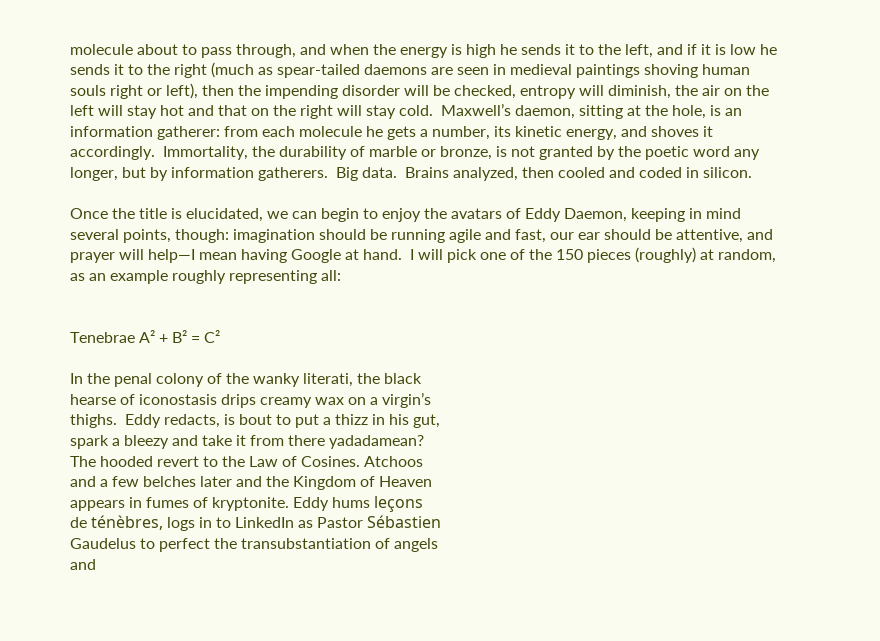molecule about to pass through, and when the energy is high he sends it to the left, and if it is low he sends it to the right (much as spear-tailed daemons are seen in medieval paintings shoving human souls right or left), then the impending disorder will be checked, entropy will diminish, the air on the left will stay hot and that on the right will stay cold.  Maxwell’s daemon, sitting at the hole, is an information gatherer: from each molecule he gets a number, its kinetic energy, and shoves it accordingly.  Immortality, the durability of marble or bronze, is not granted by the poetic word any longer, but by information gatherers.  Big data.  Brains analyzed, then cooled and coded in silicon.

Once the title is elucidated, we can begin to enjoy the avatars of Eddy Daemon, keeping in mind several points, though: imagination should be running agile and fast, our ear should be attentive, and prayer will help—I mean having Google at hand.  I will pick one of the 150 pieces (roughly) at random, as an example roughly representing all:


Tenebrae A² + B² = C²

In the penal colony of the wanky literati, the black
hearse of iconostasis drips creamy wax on a virgin’s
thighs.  Eddy redacts, is bout to put a thizz in his gut,
spark a bleezy and take it from there yadadamean?
The hooded revert to the Law of Cosines. Atchoos
and a few belches later and the Kingdom of Heaven
appears in fumes of kryptonite. Eddy hums leçons
de ténèbres, logs in to LinkedIn as Pastor Sébastien
Gaudelus to perfect the transubstantiation of angels
and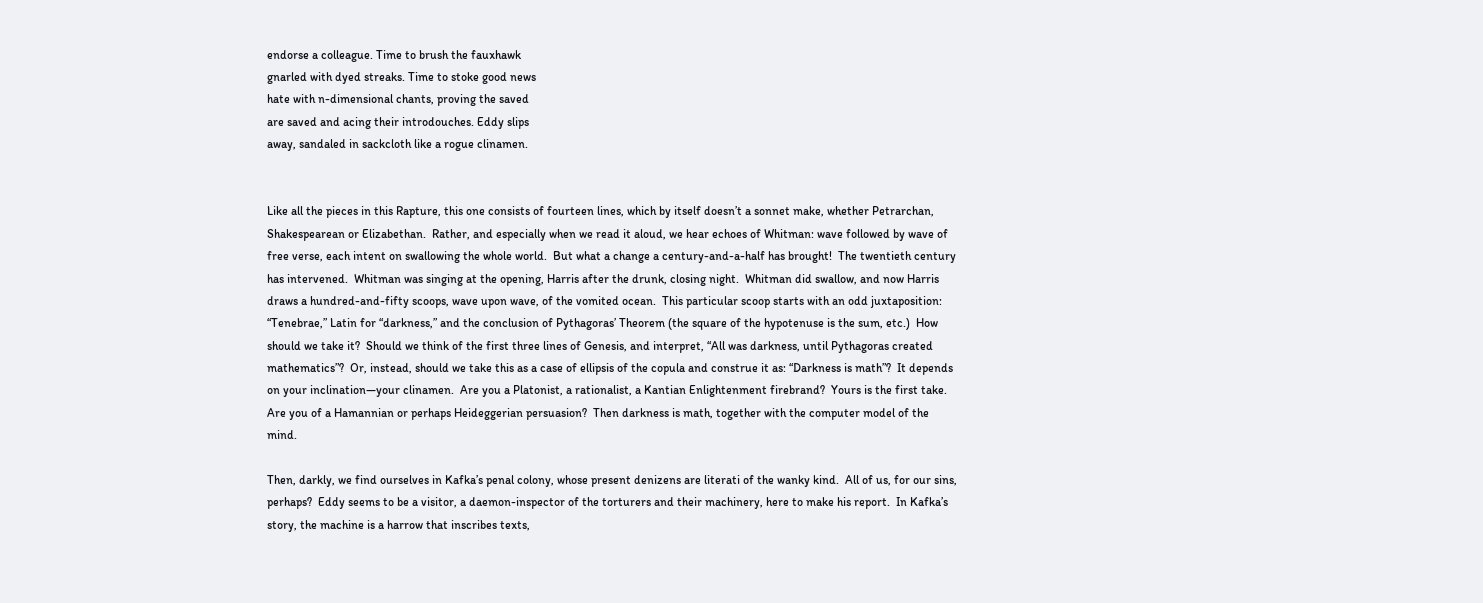endorse a colleague. Time to brush the fauxhawk
gnarled with dyed streaks. Time to stoke good news
hate with n-dimensional chants, proving the saved
are saved and acing their introdouches. Eddy slips
away, sandaled in sackcloth like a rogue clinamen.


Like all the pieces in this Rapture, this one consists of fourteen lines, which by itself doesn’t a sonnet make, whether Petrarchan, Shakespearean or Elizabethan.  Rather, and especially when we read it aloud, we hear echoes of Whitman: wave followed by wave of free verse, each intent on swallowing the whole world.  But what a change a century-and-a-half has brought!  The twentieth century has intervened.  Whitman was singing at the opening, Harris after the drunk, closing night.  Whitman did swallow, and now Harris draws a hundred-and-fifty scoops, wave upon wave, of the vomited ocean.  This particular scoop starts with an odd juxtaposition: “Tenebrae,” Latin for “darkness,” and the conclusion of Pythagoras’ Theorem (the square of the hypotenuse is the sum, etc.)  How should we take it?  Should we think of the first three lines of Genesis, and interpret, “All was darkness, until Pythagoras created mathematics”?  Or, instead, should we take this as a case of ellipsis of the copula and construe it as: “Darkness is math”?  It depends on your inclination—your clinamen.  Are you a Platonist, a rationalist, a Kantian Enlightenment firebrand?  Yours is the first take.  Are you of a Hamannian or perhaps Heideggerian persuasion?  Then darkness is math, together with the computer model of the mind.

Then, darkly, we find ourselves in Kafka’s penal colony, whose present denizens are literati of the wanky kind.  All of us, for our sins, perhaps?  Eddy seems to be a visitor, a daemon-inspector of the torturers and their machinery, here to make his report.  In Kafka’s story, the machine is a harrow that inscribes texts,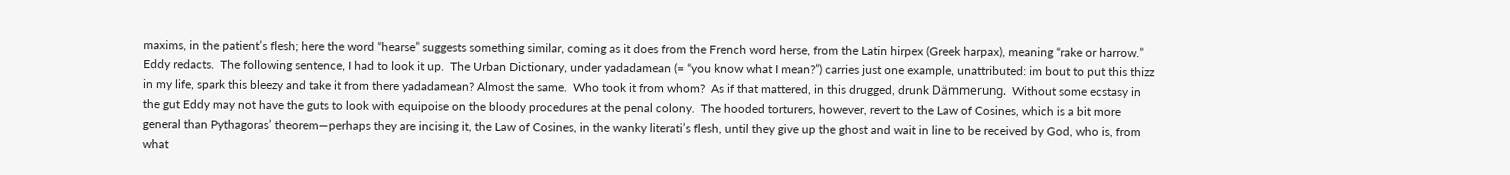maxims, in the patient’s flesh; here the word “hearse” suggests something similar, coming as it does from the French word herse, from the Latin hirpex (Greek harpax), meaning “rake or harrow.”  Eddy redacts.  The following sentence, I had to look it up.  The Urban Dictionary, under yadadamean (= “you know what I mean?”) carries just one example, unattributed: im bout to put this thizz in my life, spark this bleezy and take it from there yadadamean? Almost the same.  Who took it from whom?  As if that mattered, in this drugged, drunk Dämmerung.  Without some ecstasy in the gut Eddy may not have the guts to look with equipoise on the bloody procedures at the penal colony.  The hooded torturers, however, revert to the Law of Cosines, which is a bit more general than Pythagoras’ theorem—perhaps they are incising it, the Law of Cosines, in the wanky literati’s flesh, until they give up the ghost and wait in line to be received by God, who is, from what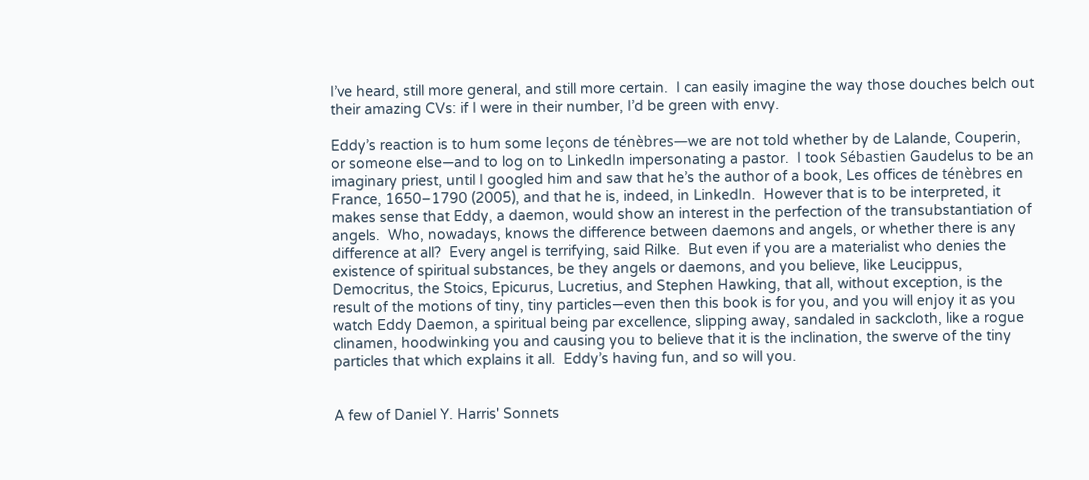I’ve heard, still more general, and still more certain.  I can easily imagine the way those douches belch out their amazing CVs: if I were in their number, I’d be green with envy.

Eddy’s reaction is to hum some leçons de ténèbres—we are not told whether by de Lalande, Couperin, or someone else—and to log on to LinkedIn impersonating a pastor.  I took Sébastien Gaudelus to be an imaginary priest, until I googled him and saw that he’s the author of a book, Les offices de ténèbres en France, 1650–1790 (2005), and that he is, indeed, in LinkedIn.  However that is to be interpreted, it makes sense that Eddy, a daemon, would show an interest in the perfection of the transubstantiation of angels.  Who, nowadays, knows the difference between daemons and angels, or whether there is any difference at all?  Every angel is terrifying, said Rilke.  But even if you are a materialist who denies the existence of spiritual substances, be they angels or daemons, and you believe, like Leucippus, Democritus, the Stoics, Epicurus, Lucretius, and Stephen Hawking, that all, without exception, is the result of the motions of tiny, tiny particles—even then this book is for you, and you will enjoy it as you watch Eddy Daemon, a spiritual being par excellence, slipping away, sandaled in sackcloth, like a rogue clinamen, hoodwinking you and causing you to believe that it is the inclination, the swerve of the tiny particles that which explains it all.  Eddy’s having fun, and so will you.


A few of Daniel Y. Harris' Sonnets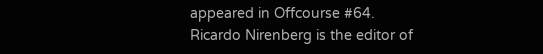appeared in Offcourse #64.
Ricardo Nirenberg is the editor of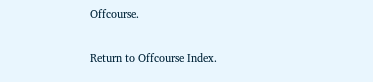Offcourse.

Return to Offcourse Index.